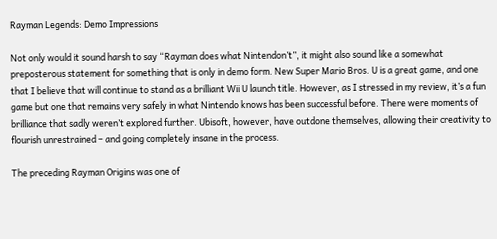Rayman Legends: Demo Impressions

Not only would it sound harsh to say “Rayman does what Nintendon’t”, it might also sound like a somewhat preposterous statement for something that is only in demo form. New Super Mario Bros. U is a great game, and one that I believe that will continue to stand as a brilliant Wii U launch title. However, as I stressed in my review, it’s a fun game but one that remains very safely in what Nintendo knows has been successful before. There were moments of brilliance that sadly weren’t explored further. Ubisoft, however, have outdone themselves, allowing their creativity to flourish unrestrained – and going completely insane in the process.

The preceding Rayman Origins was one of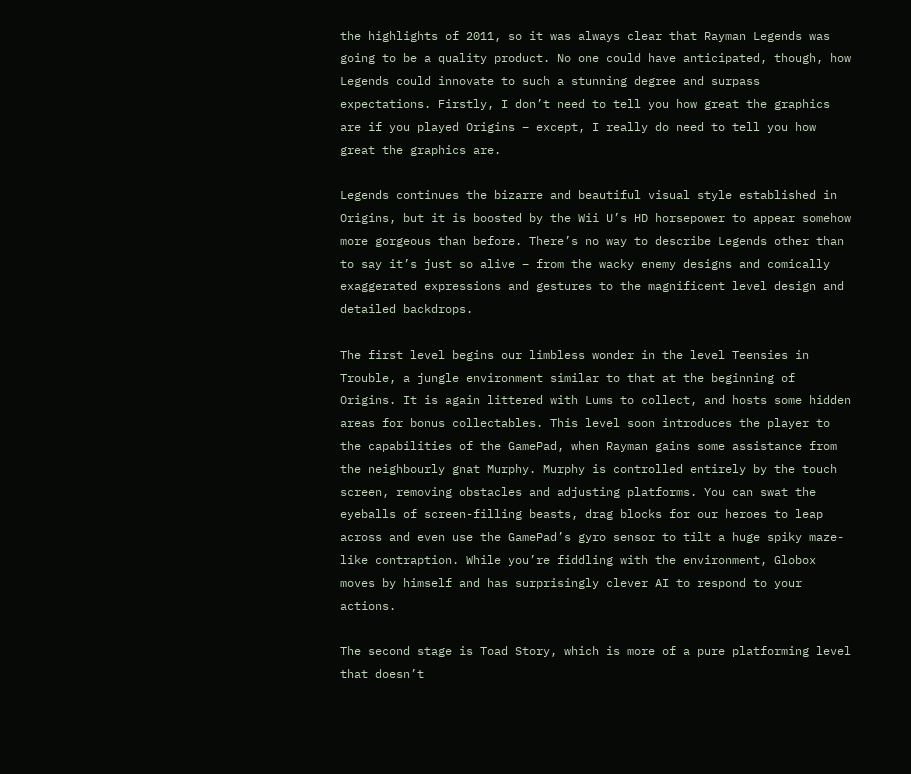the highlights of 2011, so it was always clear that Rayman Legends was going to be a quality product. No one could have anticipated, though, how Legends could innovate to such a stunning degree and surpass expectations. Firstly, I don’t need to tell you how great the graphics are if you played Origins – except, I really do need to tell you how great the graphics are.

Legends continues the bizarre and beautiful visual style established in Origins, but it is boosted by the Wii U’s HD horsepower to appear somehow more gorgeous than before. There’s no way to describe Legends other than to say it’s just so alive – from the wacky enemy designs and comically exaggerated expressions and gestures to the magnificent level design and detailed backdrops.

The first level begins our limbless wonder in the level Teensies in Trouble, a jungle environment similar to that at the beginning of Origins. It is again littered with Lums to collect, and hosts some hidden areas for bonus collectables. This level soon introduces the player to the capabilities of the GamePad, when Rayman gains some assistance from the neighbourly gnat Murphy. Murphy is controlled entirely by the touch screen, removing obstacles and adjusting platforms. You can swat the eyeballs of screen-filling beasts, drag blocks for our heroes to leap across and even use the GamePad’s gyro sensor to tilt a huge spiky maze-like contraption. While you’re fiddling with the environment, Globox moves by himself and has surprisingly clever AI to respond to your actions.

The second stage is Toad Story, which is more of a pure platforming level that doesn’t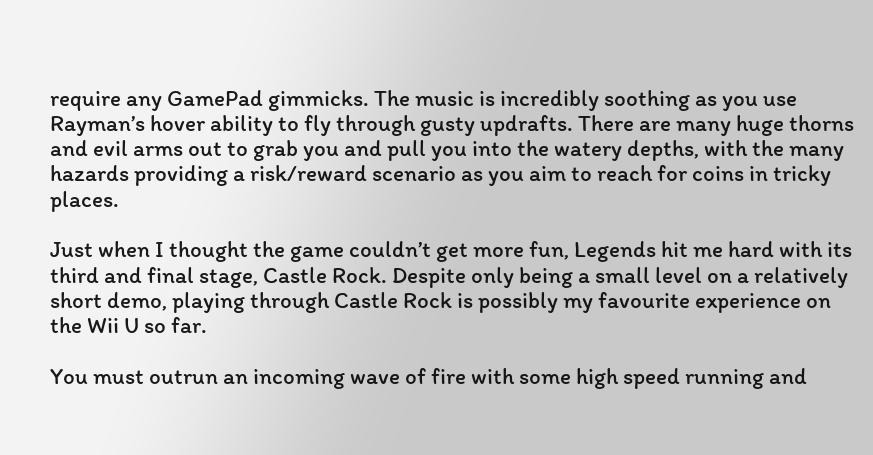require any GamePad gimmicks. The music is incredibly soothing as you use Rayman’s hover ability to fly through gusty updrafts. There are many huge thorns and evil arms out to grab you and pull you into the watery depths, with the many hazards providing a risk/reward scenario as you aim to reach for coins in tricky places.

Just when I thought the game couldn’t get more fun, Legends hit me hard with its third and final stage, Castle Rock. Despite only being a small level on a relatively short demo, playing through Castle Rock is possibly my favourite experience on the Wii U so far.

You must outrun an incoming wave of fire with some high speed running and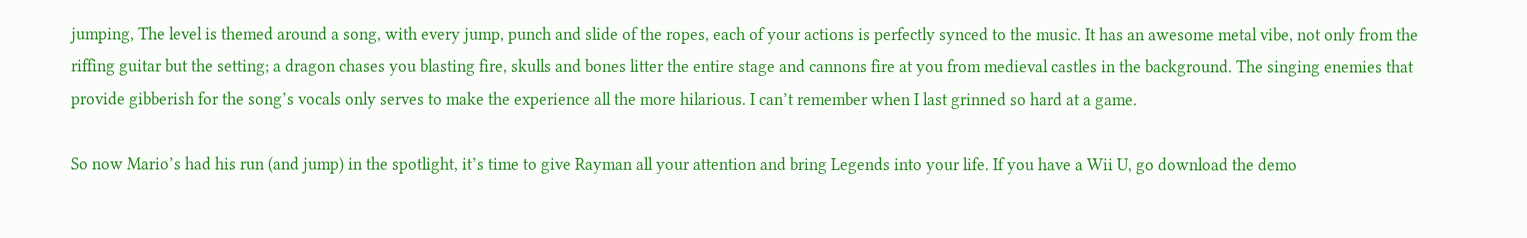jumping, The level is themed around a song, with every jump, punch and slide of the ropes, each of your actions is perfectly synced to the music. It has an awesome metal vibe, not only from the riffing guitar but the setting; a dragon chases you blasting fire, skulls and bones litter the entire stage and cannons fire at you from medieval castles in the background. The singing enemies that provide gibberish for the song’s vocals only serves to make the experience all the more hilarious. I can’t remember when I last grinned so hard at a game.

So now Mario’s had his run (and jump) in the spotlight, it’s time to give Rayman all your attention and bring Legends into your life. If you have a Wii U, go download the demo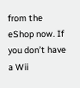from the eShop now. If you don’t have a Wii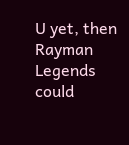U yet, then Rayman Legends could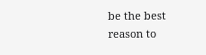be the best reason to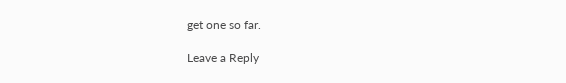get one so far.

Leave a Reply